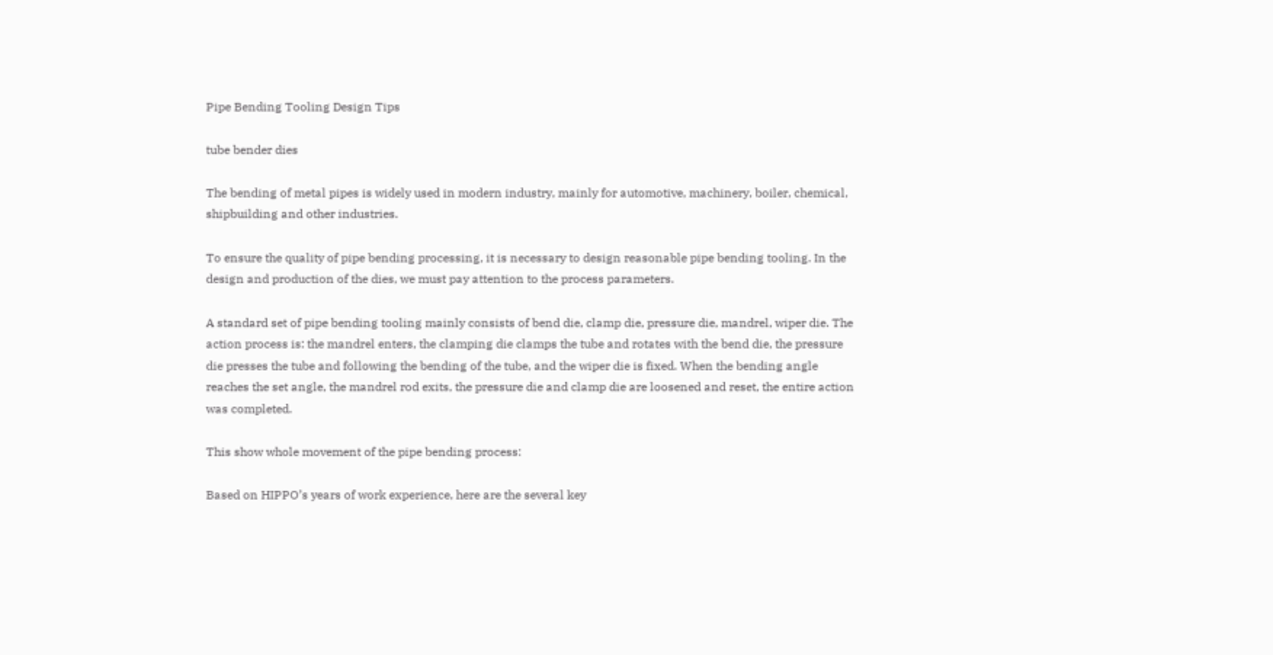Pipe Bending Tooling Design Tips

tube bender dies

The bending of metal pipes is widely used in modern industry, mainly for automotive, machinery, boiler, chemical, shipbuilding and other industries.

To ensure the quality of pipe bending processing, it is necessary to design reasonable pipe bending tooling. In the design and production of the dies, we must pay attention to the process parameters.

A standard set of pipe bending tooling mainly consists of bend die, clamp die, pressure die, mandrel, wiper die. The action process is: the mandrel enters, the clamping die clamps the tube and rotates with the bend die, the pressure die presses the tube and following the bending of the tube, and the wiper die is fixed. When the bending angle reaches the set angle, the mandrel rod exits, the pressure die and clamp die are loosened and reset, the entire action was completed.

This show whole movement of the pipe bending process:

Based on HIPPO’s years of work experience, here are the several key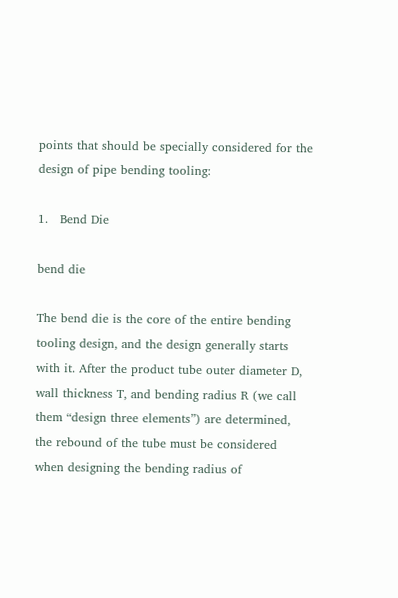points that should be specially considered for the design of pipe bending tooling:

1.   Bend Die

bend die

The bend die is the core of the entire bending tooling design, and the design generally starts with it. After the product tube outer diameter D, wall thickness T, and bending radius R (we call them “design three elements”) are determined, the rebound of the tube must be considered when designing the bending radius of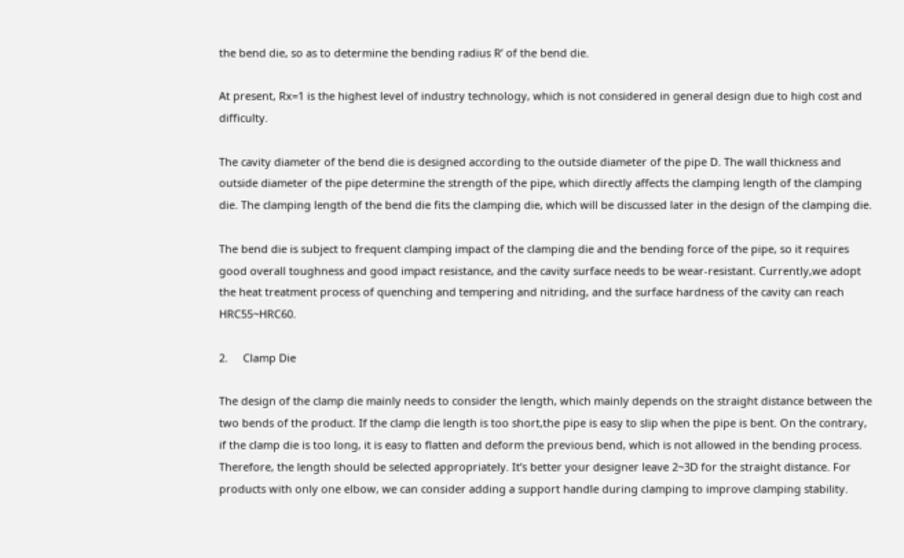the bend die, so as to determine the bending radius R’ of the bend die.

At present, Rx=1 is the highest level of industry technology, which is not considered in general design due to high cost and difficulty.

The cavity diameter of the bend die is designed according to the outside diameter of the pipe D. The wall thickness and outside diameter of the pipe determine the strength of the pipe, which directly affects the clamping length of the clamping die. The clamping length of the bend die fits the clamping die, which will be discussed later in the design of the clamping die.

The bend die is subject to frequent clamping impact of the clamping die and the bending force of the pipe, so it requires good overall toughness and good impact resistance, and the cavity surface needs to be wear-resistant. Currently,we adopt the heat treatment process of quenching and tempering and nitriding, and the surface hardness of the cavity can reach HRC55~HRC60.

2.     Clamp Die

The design of the clamp die mainly needs to consider the length, which mainly depends on the straight distance between the two bends of the product. If the clamp die length is too short,the pipe is easy to slip when the pipe is bent. On the contrary, if the clamp die is too long, it is easy to flatten and deform the previous bend, which is not allowed in the bending process. Therefore, the length should be selected appropriately. It’s better your designer leave 2~3D for the straight distance. For products with only one elbow, we can consider adding a support handle during clamping to improve clamping stability.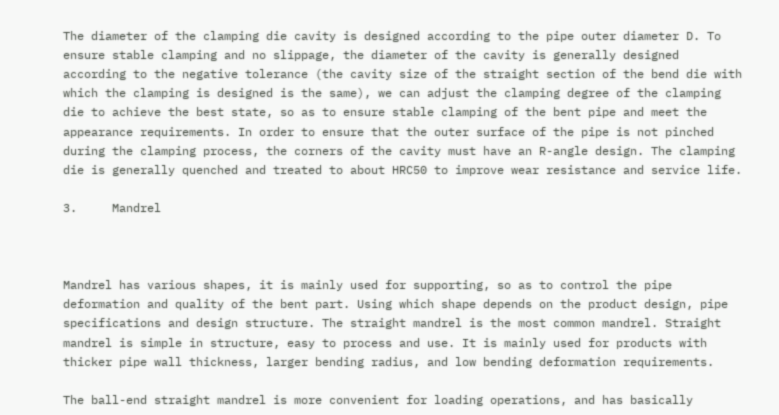The diameter of the clamping die cavity is designed according to the pipe outer diameter D. To ensure stable clamping and no slippage, the diameter of the cavity is generally designed according to the negative tolerance (the cavity size of the straight section of the bend die with which the clamping is designed is the same), we can adjust the clamping degree of the clamping die to achieve the best state, so as to ensure stable clamping of the bent pipe and meet the appearance requirements. In order to ensure that the outer surface of the pipe is not pinched during the clamping process, the corners of the cavity must have an R-angle design. The clamping die is generally quenched and treated to about HRC50 to improve wear resistance and service life.

3.     Mandrel



Mandrel has various shapes, it is mainly used for supporting, so as to control the pipe deformation and quality of the bent part. Using which shape depends on the product design, pipe specifications and design structure. The straight mandrel is the most common mandrel. Straight mandrel is simple in structure, easy to process and use. It is mainly used for products with thicker pipe wall thickness, larger bending radius, and low bending deformation requirements.

The ball-end straight mandrel is more convenient for loading operations, and has basically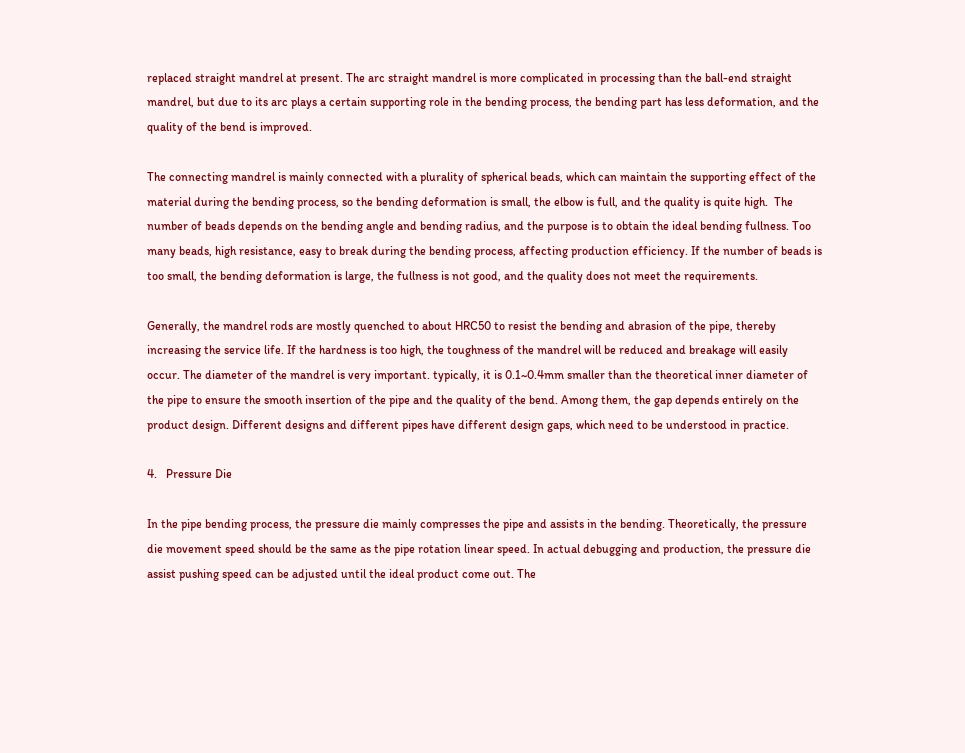replaced straight mandrel at present. The arc straight mandrel is more complicated in processing than the ball-end straight mandrel, but due to its arc plays a certain supporting role in the bending process, the bending part has less deformation, and the quality of the bend is improved.

The connecting mandrel is mainly connected with a plurality of spherical beads, which can maintain the supporting effect of the material during the bending process, so the bending deformation is small, the elbow is full, and the quality is quite high.  The number of beads depends on the bending angle and bending radius, and the purpose is to obtain the ideal bending fullness. Too many beads, high resistance, easy to break during the bending process, affecting production efficiency. If the number of beads is too small, the bending deformation is large, the fullness is not good, and the quality does not meet the requirements.

Generally, the mandrel rods are mostly quenched to about HRC50 to resist the bending and abrasion of the pipe, thereby increasing the service life. If the hardness is too high, the toughness of the mandrel will be reduced and breakage will easily occur. The diameter of the mandrel is very important. typically, it is 0.1~0.4mm smaller than the theoretical inner diameter of the pipe to ensure the smooth insertion of the pipe and the quality of the bend. Among them, the gap depends entirely on the product design. Different designs and different pipes have different design gaps, which need to be understood in practice.

4.   Pressure Die

In the pipe bending process, the pressure die mainly compresses the pipe and assists in the bending. Theoretically, the pressure die movement speed should be the same as the pipe rotation linear speed. In actual debugging and production, the pressure die assist pushing speed can be adjusted until the ideal product come out. The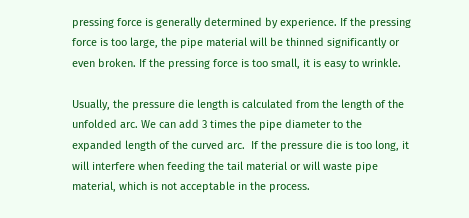pressing force is generally determined by experience. If the pressing force is too large, the pipe material will be thinned significantly or even broken. If the pressing force is too small, it is easy to wrinkle.

Usually, the pressure die length is calculated from the length of the unfolded arc. We can add 3 times the pipe diameter to the expanded length of the curved arc.  If the pressure die is too long, it will interfere when feeding the tail material or will waste pipe material, which is not acceptable in the process.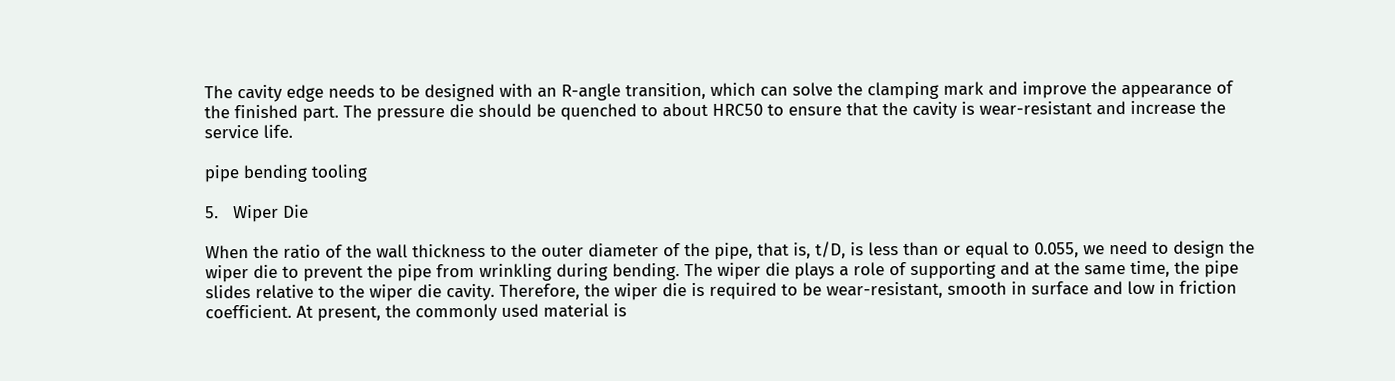The cavity edge needs to be designed with an R-angle transition, which can solve the clamping mark and improve the appearance of the finished part. The pressure die should be quenched to about HRC50 to ensure that the cavity is wear-resistant and increase the service life.

pipe bending tooling

5.   Wiper Die

When the ratio of the wall thickness to the outer diameter of the pipe, that is, t/D, is less than or equal to 0.055, we need to design the wiper die to prevent the pipe from wrinkling during bending. The wiper die plays a role of supporting and at the same time, the pipe slides relative to the wiper die cavity. Therefore, the wiper die is required to be wear-resistant, smooth in surface and low in friction coefficient. At present, the commonly used material is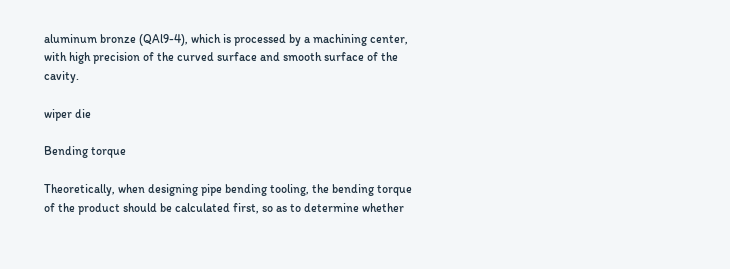aluminum bronze (QAl9-4), which is processed by a machining center, with high precision of the curved surface and smooth surface of the cavity.

wiper die

Bending torque

Theoretically, when designing pipe bending tooling, the bending torque of the product should be calculated first, so as to determine whether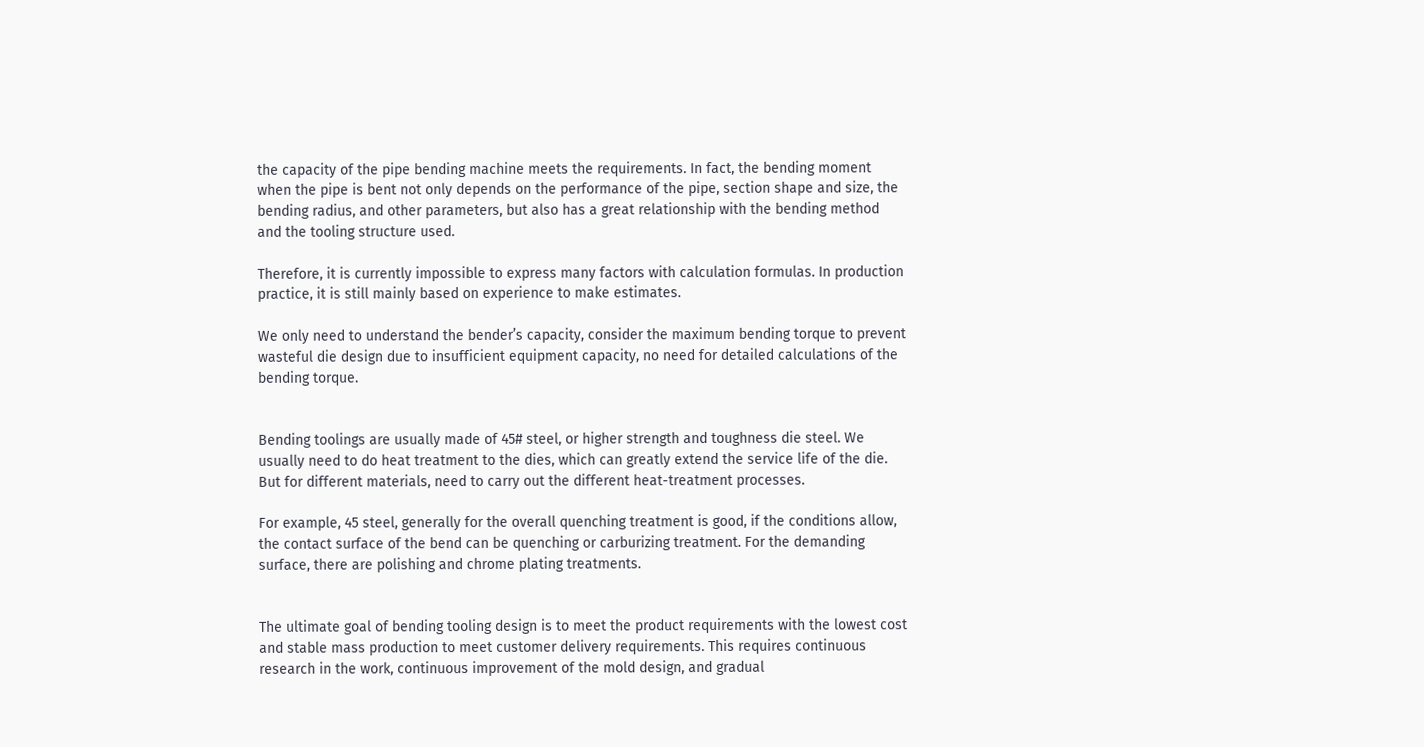the capacity of the pipe bending machine meets the requirements. In fact, the bending moment when the pipe is bent not only depends on the performance of the pipe, section shape and size, the bending radius, and other parameters, but also has a great relationship with the bending method and the tooling structure used.

Therefore, it is currently impossible to express many factors with calculation formulas. In production practice, it is still mainly based on experience to make estimates.

We only need to understand the bender’s capacity, consider the maximum bending torque to prevent wasteful die design due to insufficient equipment capacity, no need for detailed calculations of the bending torque.


Bending toolings are usually made of 45# steel, or higher strength and toughness die steel. We usually need to do heat treatment to the dies, which can greatly extend the service life of the die. But for different materials, need to carry out the different heat-treatment processes.

For example, 45 steel, generally for the overall quenching treatment is good, if the conditions allow, the contact surface of the bend can be quenching or carburizing treatment. For the demanding surface, there are polishing and chrome plating treatments.


The ultimate goal of bending tooling design is to meet the product requirements with the lowest cost and stable mass production to meet customer delivery requirements. This requires continuous research in the work, continuous improvement of the mold design, and gradual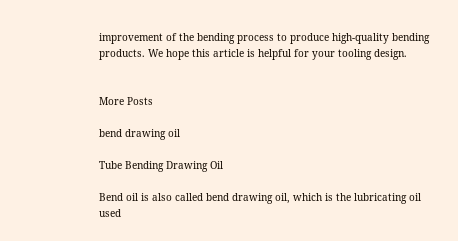improvement of the bending process to produce high-quality bending products. We hope this article is helpful for your tooling design.


More Posts

bend drawing oil

Tube Bending Drawing Oil

Bend oil is also called bend drawing oil, which is the lubricating oil used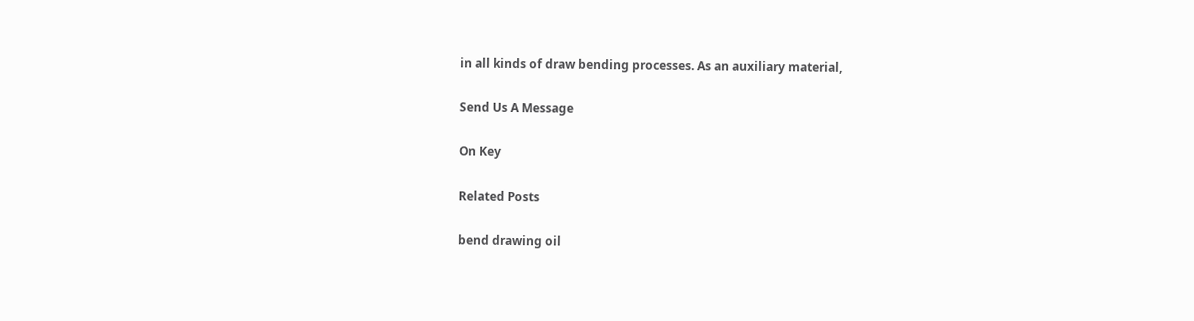in all kinds of draw bending processes. As an auxiliary material,

Send Us A Message

On Key

Related Posts

bend drawing oil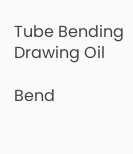Tube Bending Drawing Oil

Bend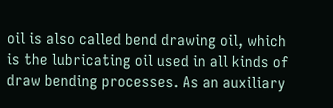oil is also called bend drawing oil, which is the lubricating oil used in all kinds of draw bending processes. As an auxiliary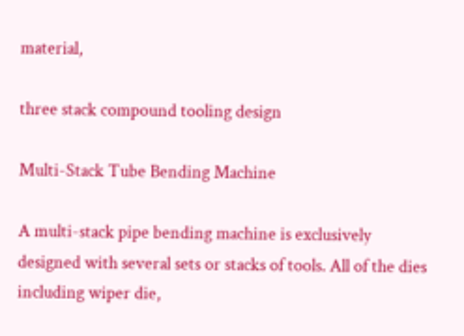material,

three stack compound tooling design

Multi-Stack Tube Bending Machine

A multi-stack pipe bending machine is exclusively designed with several sets or stacks of tools. All of the dies including wiper die,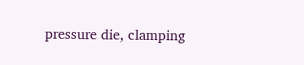pressure die, clamping